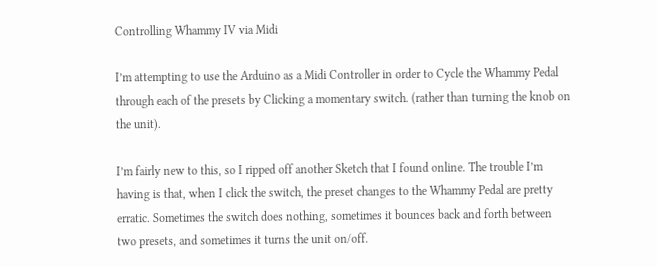Controlling Whammy IV via Midi

I’m attempting to use the Arduino as a Midi Controller in order to Cycle the Whammy Pedal through each of the presets by Clicking a momentary switch. (rather than turning the knob on the unit).

I’m fairly new to this, so I ripped off another Sketch that I found online. The trouble I’m having is that, when I click the switch, the preset changes to the Whammy Pedal are pretty erratic. Sometimes the switch does nothing, sometimes it bounces back and forth between two presets, and sometimes it turns the unit on/off.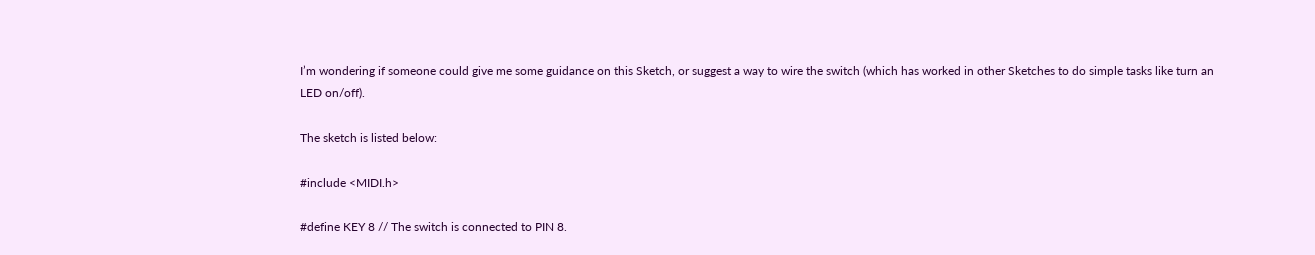I’m wondering if someone could give me some guidance on this Sketch, or suggest a way to wire the switch (which has worked in other Sketches to do simple tasks like turn an LED on/off).

The sketch is listed below:

#include <MIDI.h>

#define KEY 8 // The switch is connected to PIN 8.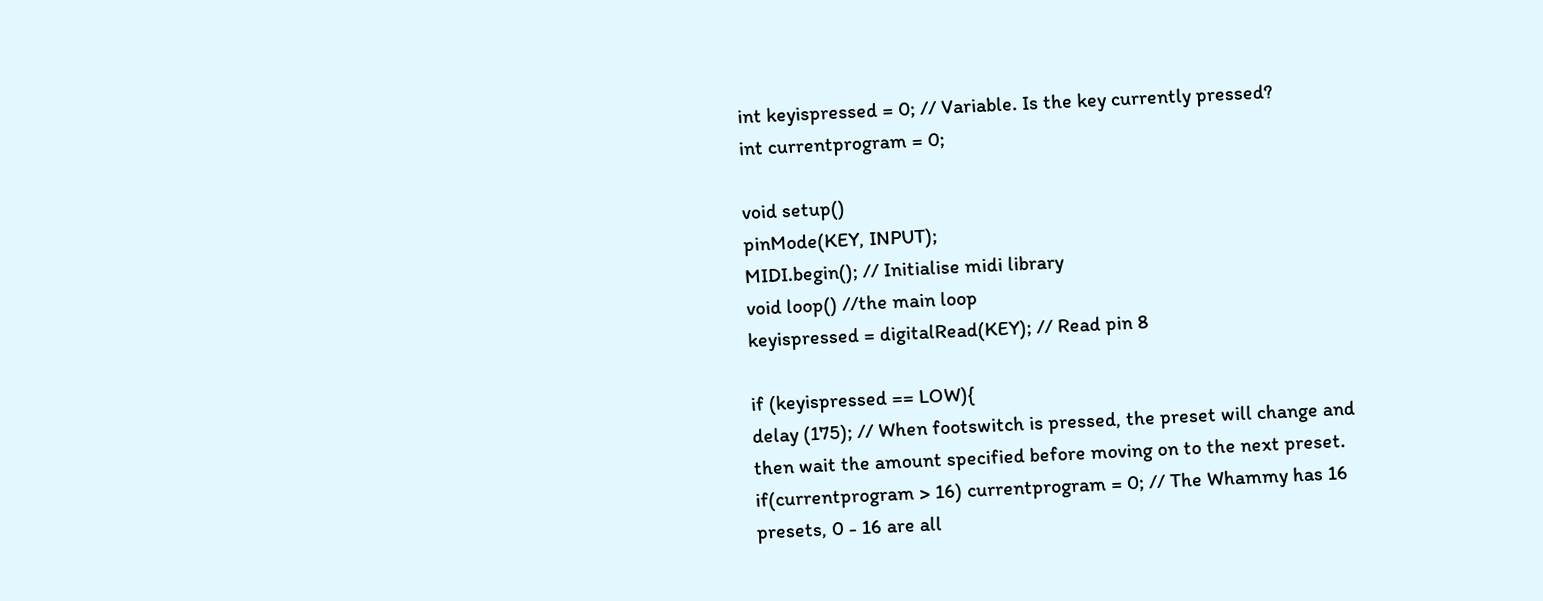int keyispressed = 0; // Variable. Is the key currently pressed?
int currentprogram = 0;

void setup()
pinMode(KEY, INPUT);
MIDI.begin(); // Initialise midi library
void loop() //the main loop
keyispressed = digitalRead(KEY); // Read pin 8

if (keyispressed == LOW){
delay (175); // When footswitch is pressed, the preset will change and then wait the amount specified before moving on to the next preset.
if(currentprogram > 16) currentprogram = 0; // The Whammy has 16 presets, 0 - 16 are all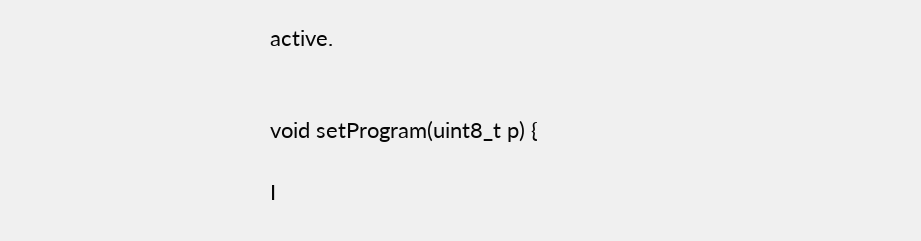active.


void setProgram(uint8_t p) {

I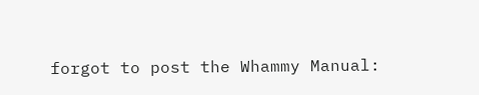forgot to post the Whammy Manual: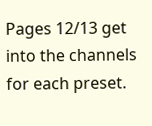Pages 12/13 get into the channels for each preset.